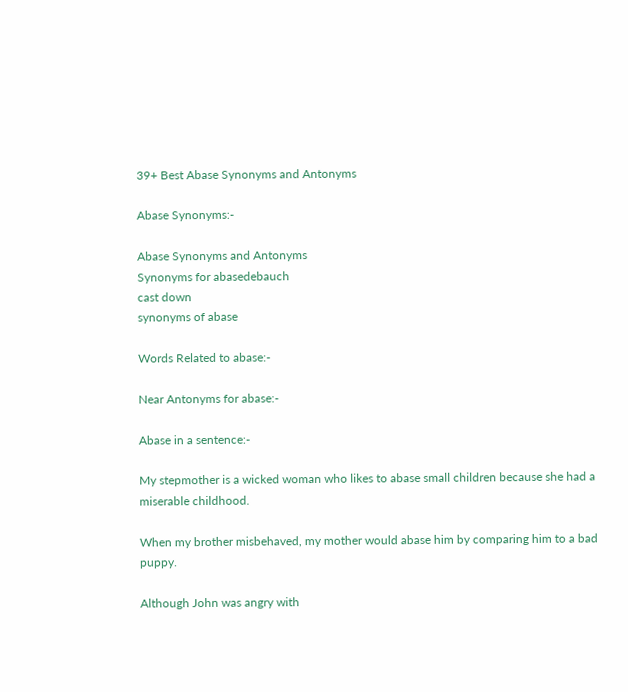39+ Best Abase Synonyms and Antonyms

Abase Synonyms:-

Abase Synonyms and Antonyms
Synonyms for abasedebauch
cast down
synonyms of abase

Words Related to abase:-

Near Antonyms for abase:-

Abase in a sentence:-

My stepmother is a wicked woman who likes to abase small children because she had a miserable childhood.

When my brother misbehaved, my mother would abase him by comparing him to a bad puppy.

Although John was angry with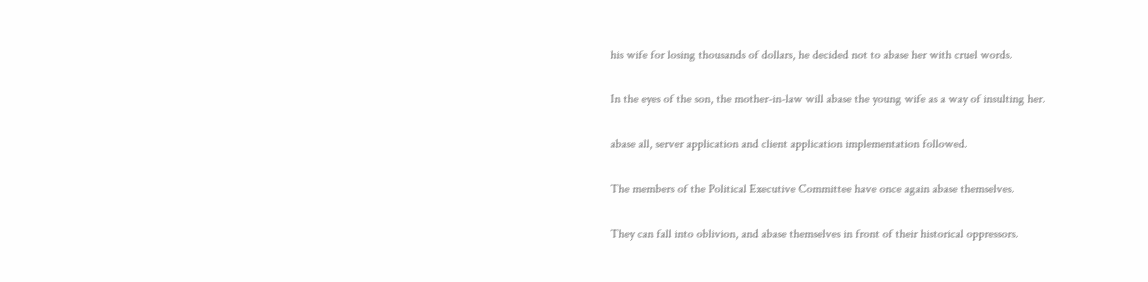his wife for losing thousands of dollars, he decided not to abase her with cruel words.

In the eyes of the son, the mother-in-law will abase the young wife as a way of insulting her.

abase all, server application and client application implementation followed.

The members of the Political Executive Committee have once again abase themselves.

They can fall into oblivion, and abase themselves in front of their historical oppressors.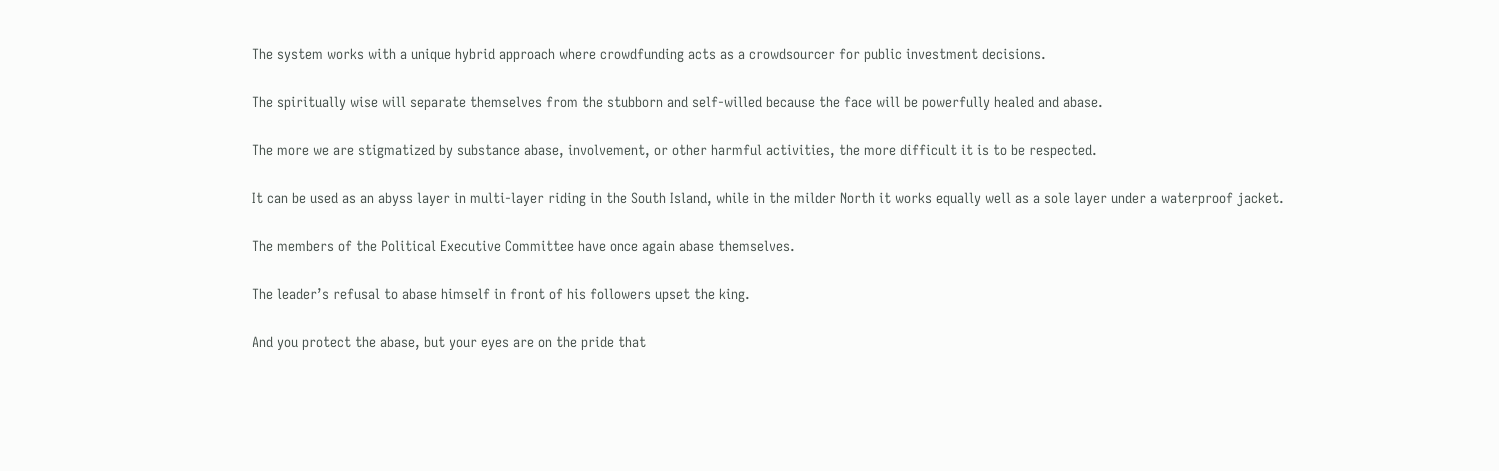The system works with a unique hybrid approach where crowdfunding acts as a crowdsourcer for public investment decisions.

The spiritually wise will separate themselves from the stubborn and self-willed because the face will be powerfully healed and abase.

The more we are stigmatized by substance abase, involvement, or other harmful activities, the more difficult it is to be respected.

It can be used as an abyss layer in multi-layer riding in the South Island, while in the milder North it works equally well as a sole layer under a waterproof jacket.

The members of the Political Executive Committee have once again abase themselves.

The leader’s refusal to abase himself in front of his followers upset the king.

And you protect the abase, but your eyes are on the pride that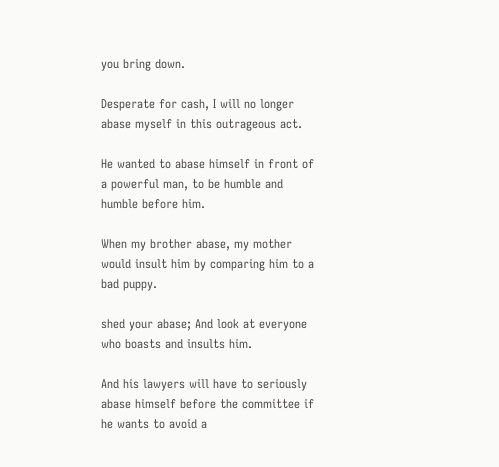you bring down.

Desperate for cash, I will no longer abase myself in this outrageous act.

He wanted to abase himself in front of a powerful man, to be humble and humble before him.

When my brother abase, my mother would insult him by comparing him to a bad puppy.

shed your abase; And look at everyone who boasts and insults him.

And his lawyers will have to seriously abase himself before the committee if he wants to avoid a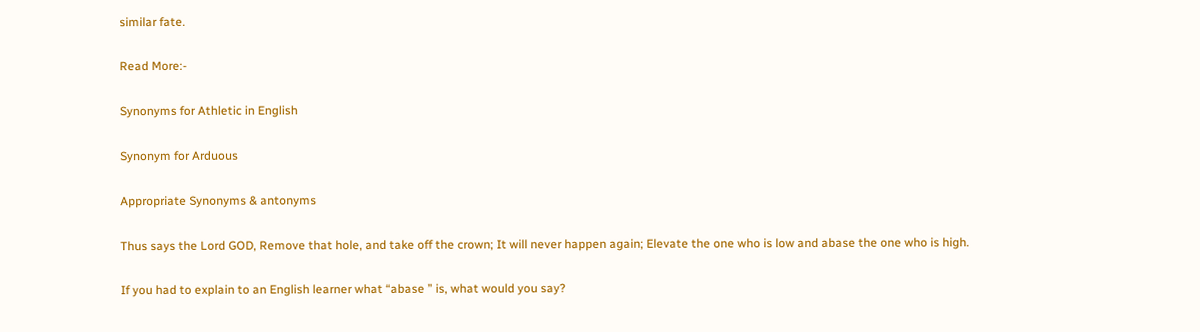similar fate.

Read More:-

Synonyms for Athletic in English

Synonym for Arduous

Appropriate Synonyms & antonyms

Thus says the Lord GOD, Remove that hole, and take off the crown; It will never happen again; Elevate the one who is low and abase the one who is high.

If you had to explain to an English learner what “abase ” is, what would you say?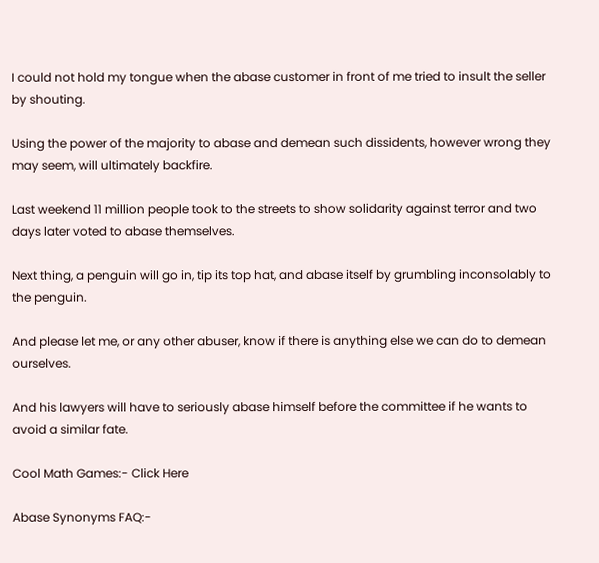I could not hold my tongue when the abase customer in front of me tried to insult the seller by shouting.

Using the power of the majority to abase and demean such dissidents, however wrong they may seem, will ultimately backfire.

Last weekend 11 million people took to the streets to show solidarity against terror and two days later voted to abase themselves.

Next thing, a penguin will go in, tip its top hat, and abase itself by grumbling inconsolably to the penguin.

And please let me, or any other abuser, know if there is anything else we can do to demean ourselves.

And his lawyers will have to seriously abase himself before the committee if he wants to avoid a similar fate.

Cool Math Games:- Click Here

Abase Synonyms FAQ:-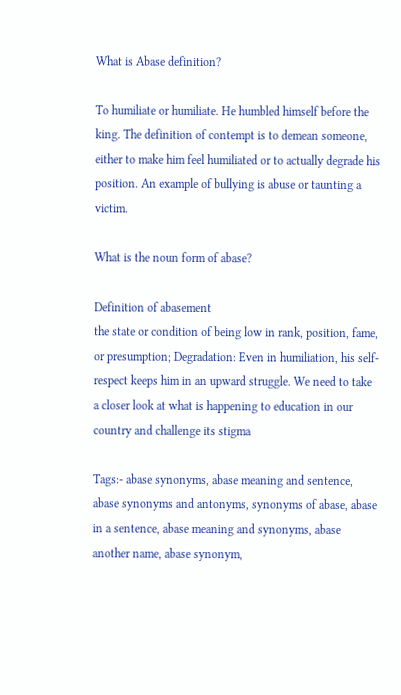What is Abase definition?

To humiliate or humiliate. He humbled himself before the king. The definition of contempt is to demean someone, either to make him feel humiliated or to actually degrade his position. An example of bullying is abuse or taunting a victim.

What is the noun form of abase?

Definition of abasement
the state or condition of being low in rank, position, fame, or presumption; Degradation: Even in humiliation, his self-respect keeps him in an upward struggle. We need to take a closer look at what is happening to education in our country and challenge its stigma

Tags:- abase synonyms, abase meaning and sentence, abase synonyms and antonyms, synonyms of abase, abase in a sentence, abase meaning and synonyms, abase another name, abase synonym,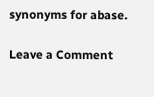synonyms for abase.

Leave a Comment